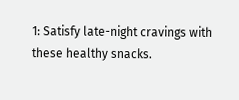1: Satisfy late-night cravings with these healthy snacks.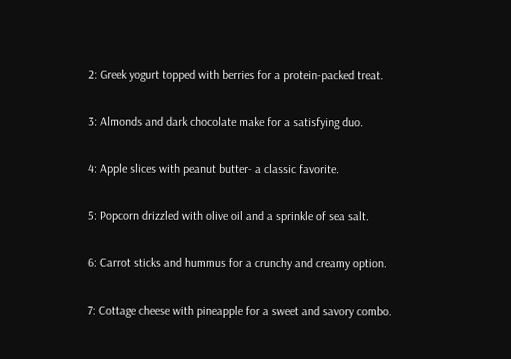2: Greek yogurt topped with berries for a protein-packed treat.

3: Almonds and dark chocolate make for a satisfying duo.

4: Apple slices with peanut butter- a classic favorite.

5: Popcorn drizzled with olive oil and a sprinkle of sea salt.

6: Carrot sticks and hummus for a crunchy and creamy option.

7: Cottage cheese with pineapple for a sweet and savory combo.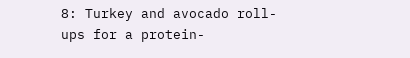8: Turkey and avocado roll-ups for a protein-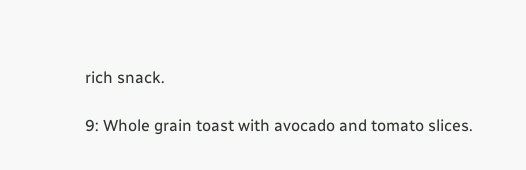rich snack.

9: Whole grain toast with avocado and tomato slices.